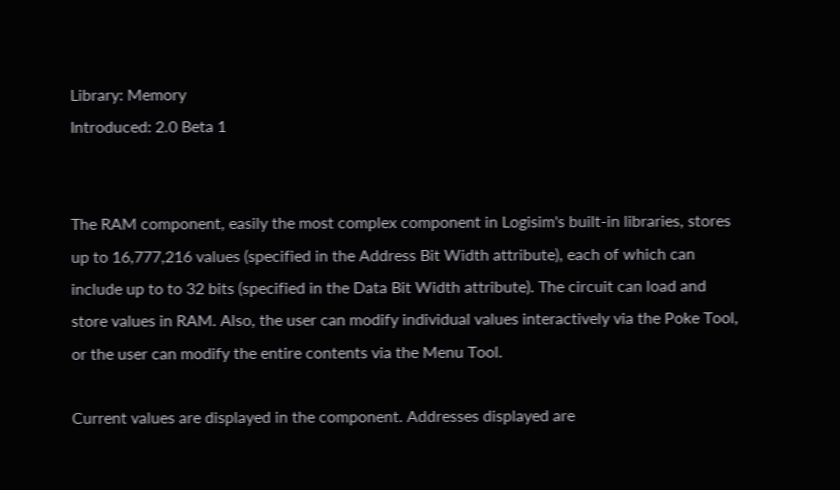Library: Memory
Introduced: 2.0 Beta 1


The RAM component, easily the most complex component in Logisim's built-in libraries, stores up to 16,777,216 values (specified in the Address Bit Width attribute), each of which can include up to to 32 bits (specified in the Data Bit Width attribute). The circuit can load and store values in RAM. Also, the user can modify individual values interactively via the Poke Tool, or the user can modify the entire contents via the Menu Tool.

Current values are displayed in the component. Addresses displayed are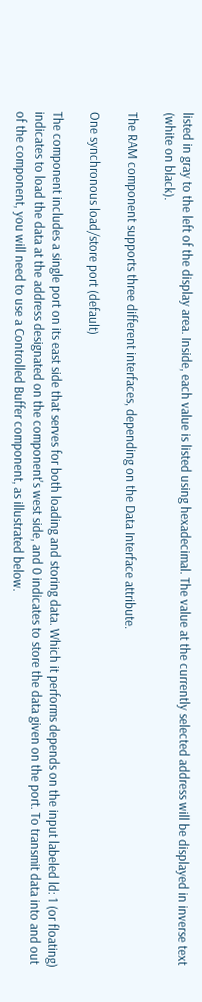listed in gray to the left of the display area. Inside, each value is listed using hexadecimal. The value at the currently selected address will be displayed in inverse text (white on black).

The RAM component supports three different interfaces, depending on the Data Interface attribute.

One synchronous load/store port (default)

The component includes a single port on its east side that serves for both loading and storing data. Which it performs depends on the input labeled ld: 1 (or floating) indicates to load the data at the address designated on the component's west side, and 0 indicates to store the data given on the port. To transmit data into and out of the component, you will need to use a Controlled Buffer component, as illustrated below.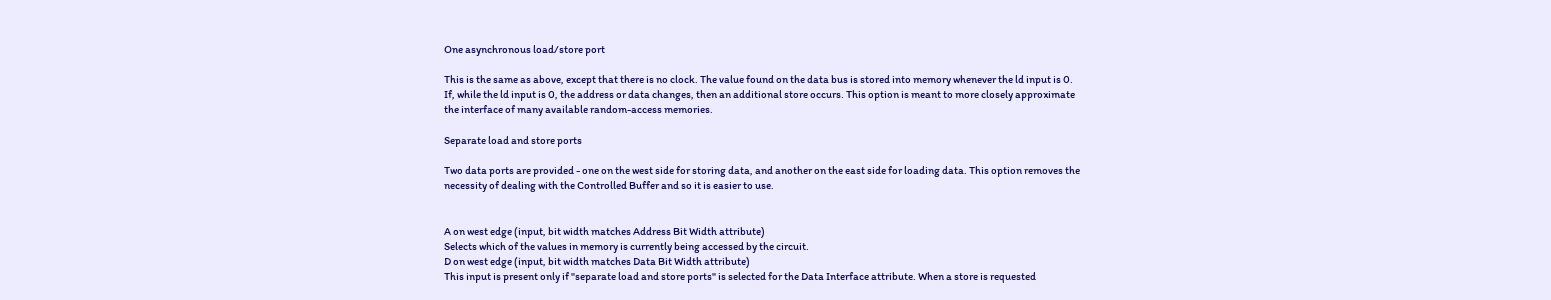One asynchronous load/store port

This is the same as above, except that there is no clock. The value found on the data bus is stored into memory whenever the ld input is 0. If, while the ld input is 0, the address or data changes, then an additional store occurs. This option is meant to more closely approximate the interface of many available random-access memories.

Separate load and store ports

Two data ports are provided - one on the west side for storing data, and another on the east side for loading data. This option removes the necessity of dealing with the Controlled Buffer and so it is easier to use.


A on west edge (input, bit width matches Address Bit Width attribute)
Selects which of the values in memory is currently being accessed by the circuit.
D on west edge (input, bit width matches Data Bit Width attribute)
This input is present only if "separate load and store ports" is selected for the Data Interface attribute. When a store is requested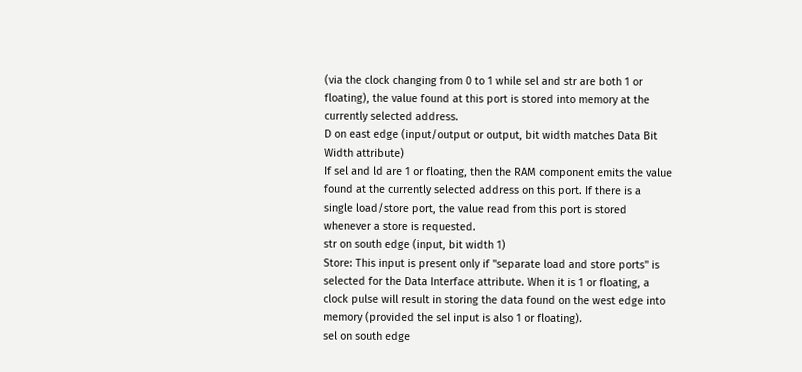(via the clock changing from 0 to 1 while sel and str are both 1 or floating), the value found at this port is stored into memory at the currently selected address.
D on east edge (input/output or output, bit width matches Data Bit Width attribute)
If sel and ld are 1 or floating, then the RAM component emits the value found at the currently selected address on this port. If there is a single load/store port, the value read from this port is stored whenever a store is requested.
str on south edge (input, bit width 1)
Store: This input is present only if "separate load and store ports" is selected for the Data Interface attribute. When it is 1 or floating, a clock pulse will result in storing the data found on the west edge into memory (provided the sel input is also 1 or floating).
sel on south edge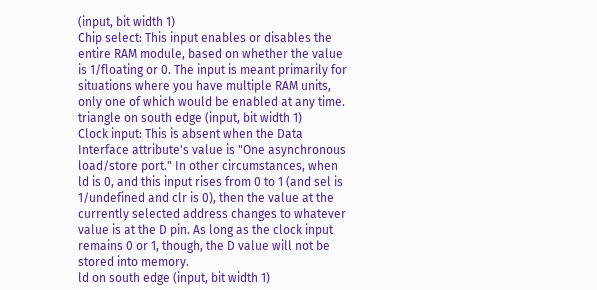(input, bit width 1)
Chip select: This input enables or disables the entire RAM module, based on whether the value is 1/floating or 0. The input is meant primarily for situations where you have multiple RAM units, only one of which would be enabled at any time.
triangle on south edge (input, bit width 1)
Clock input: This is absent when the Data Interface attribute's value is "One asynchronous load/store port." In other circumstances, when ld is 0, and this input rises from 0 to 1 (and sel is 1/undefined and clr is 0), then the value at the currently selected address changes to whatever value is at the D pin. As long as the clock input remains 0 or 1, though, the D value will not be stored into memory.
ld on south edge (input, bit width 1)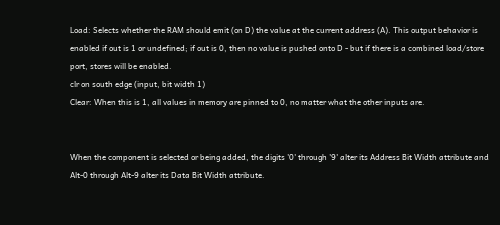Load: Selects whether the RAM should emit (on D) the value at the current address (A). This output behavior is enabled if out is 1 or undefined; if out is 0, then no value is pushed onto D - but if there is a combined load/store port, stores will be enabled.
clr on south edge (input, bit width 1)
Clear: When this is 1, all values in memory are pinned to 0, no matter what the other inputs are.


When the component is selected or being added, the digits '0' through '9' alter its Address Bit Width attribute and Alt-0 through Alt-9 alter its Data Bit Width attribute.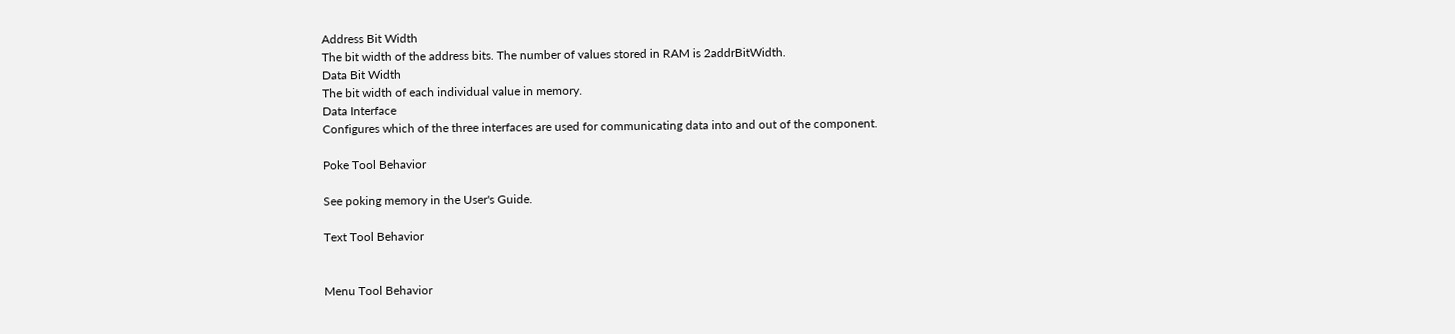Address Bit Width
The bit width of the address bits. The number of values stored in RAM is 2addrBitWidth.
Data Bit Width
The bit width of each individual value in memory.
Data Interface
Configures which of the three interfaces are used for communicating data into and out of the component.

Poke Tool Behavior

See poking memory in the User's Guide.

Text Tool Behavior


Menu Tool Behavior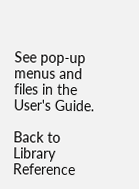See pop-up menus and files in the User's Guide.

Back to Library Reference